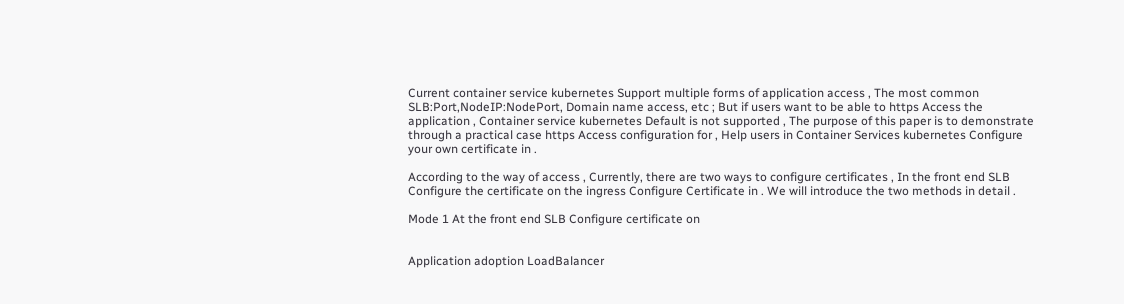Current container service kubernetes Support multiple forms of application access , The most common SLB:Port,NodeIP:NodePort, Domain name access, etc ; But if users want to be able to https Access the application , Container service kubernetes Default is not supported , The purpose of this paper is to demonstrate through a practical case https Access configuration for , Help users in Container Services kubernetes Configure your own certificate in .

According to the way of access , Currently, there are two ways to configure certificates , In the front end SLB Configure the certificate on the ingress Configure Certificate in . We will introduce the two methods in detail .

Mode 1 At the front end SLB Configure certificate on


Application adoption LoadBalancer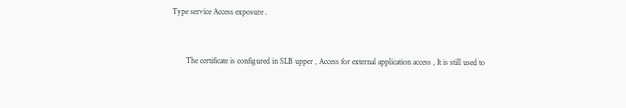Type service Access exposure .


       The certificate is configured in SLB upper , Access for external application access , It is still used to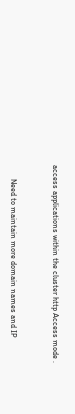access applications within the cluster http Access mode .


       Need to maintain more domain names and IP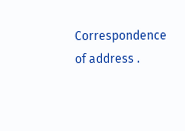Correspondence of address .